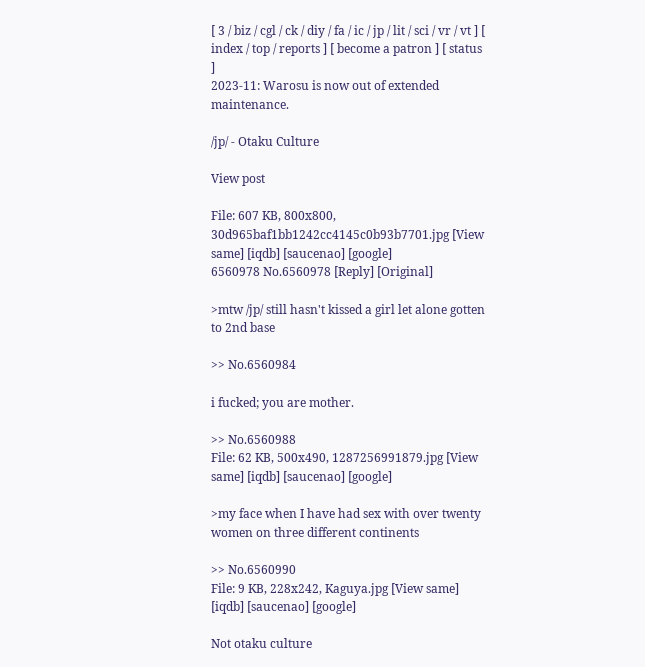[ 3 / biz / cgl / ck / diy / fa / ic / jp / lit / sci / vr / vt ] [ index / top / reports ] [ become a patron ] [ status ]
2023-11: Warosu is now out of extended maintenance.

/jp/ - Otaku Culture

View post

File: 607 KB, 800x800, 30d965baf1bb1242cc4145c0b93b7701.jpg [View same] [iqdb] [saucenao] [google]
6560978 No.6560978 [Reply] [Original]

>mtw /jp/ still hasn't kissed a girl let alone gotten to 2nd base

>> No.6560984

i fucked; you are mother.

>> No.6560988
File: 62 KB, 500x490, 1287256991879.jpg [View same] [iqdb] [saucenao] [google]

>my face when I have had sex with over twenty women on three different continents

>> No.6560990
File: 9 KB, 228x242, Kaguya.jpg [View same] [iqdb] [saucenao] [google]

Not otaku culture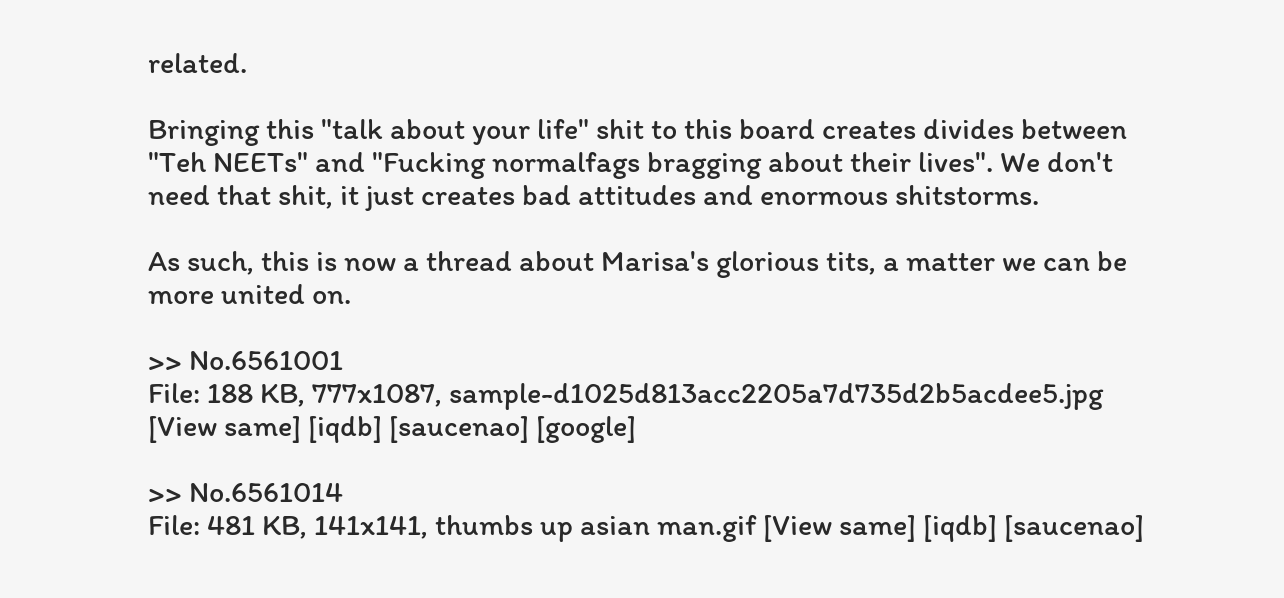related.

Bringing this "talk about your life" shit to this board creates divides between "Teh NEETs" and "Fucking normalfags bragging about their lives". We don't need that shit, it just creates bad attitudes and enormous shitstorms.

As such, this is now a thread about Marisa's glorious tits, a matter we can be more united on.

>> No.6561001
File: 188 KB, 777x1087, sample-d1025d813acc2205a7d735d2b5acdee5.jpg [View same] [iqdb] [saucenao] [google]

>> No.6561014
File: 481 KB, 141x141, thumbs up asian man.gif [View same] [iqdb] [saucenao]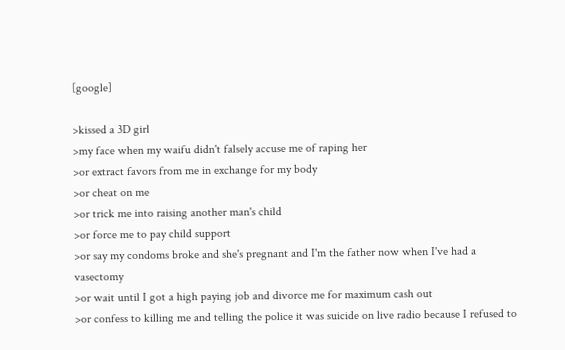[google]

>kissed a 3D girl
>my face when my waifu didn't falsely accuse me of raping her
>or extract favors from me in exchange for my body
>or cheat on me
>or trick me into raising another man's child
>or force me to pay child support
>or say my condoms broke and she's pregnant and I'm the father now when I've had a vasectomy
>or wait until I got a high paying job and divorce me for maximum cash out
>or confess to killing me and telling the police it was suicide on live radio because I refused to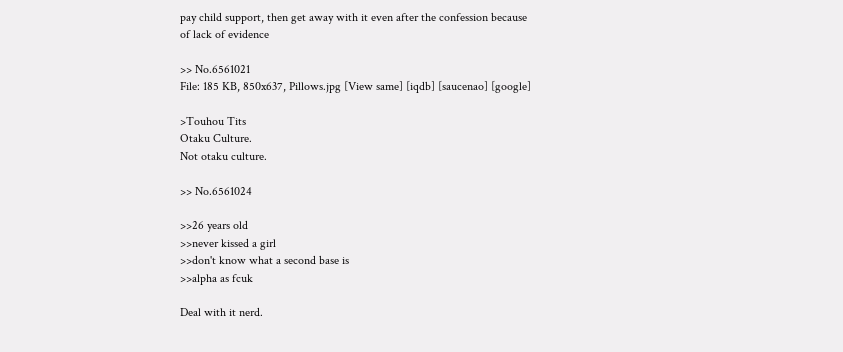pay child support, then get away with it even after the confession because of lack of evidence

>> No.6561021
File: 185 KB, 850x637, Pillows.jpg [View same] [iqdb] [saucenao] [google]

>Touhou Tits
Otaku Culture.
Not otaku culture.

>> No.6561024

>>26 years old
>>never kissed a girl
>>don't know what a second base is
>>alpha as fcuk

Deal with it nerd.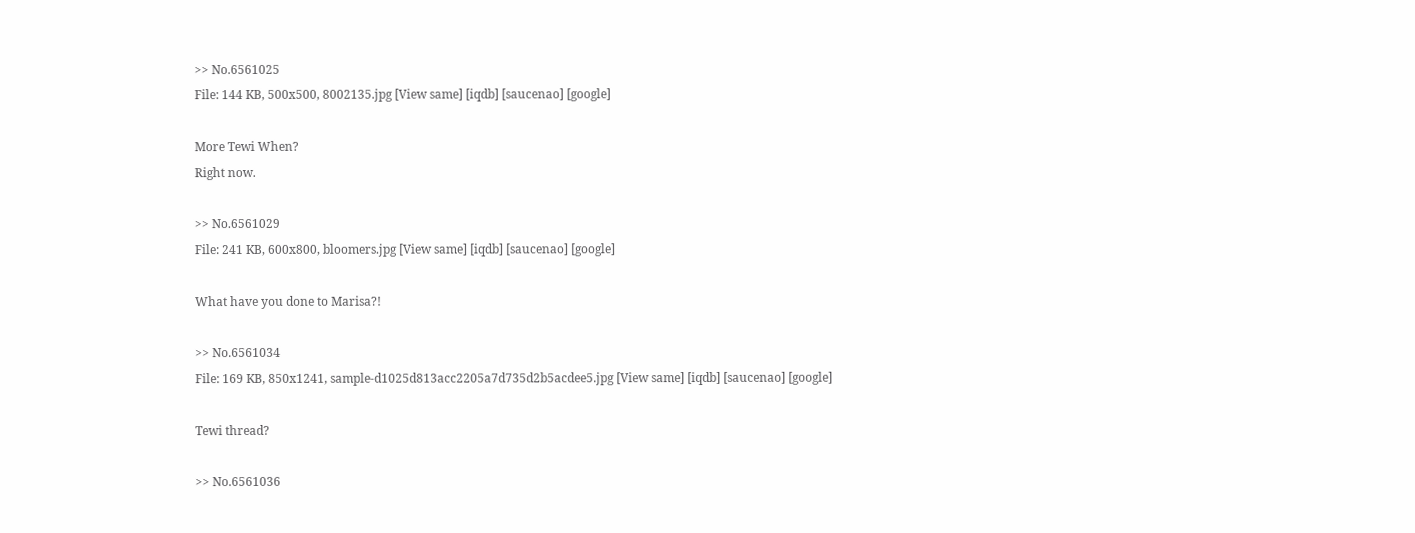>> No.6561025
File: 144 KB, 500x500, 8002135.jpg [View same] [iqdb] [saucenao] [google]

More Tewi When?
Right now.

>> No.6561029
File: 241 KB, 600x800, bloomers.jpg [View same] [iqdb] [saucenao] [google]

What have you done to Marisa?!

>> No.6561034
File: 169 KB, 850x1241, sample-d1025d813acc2205a7d735d2b5acdee5.jpg [View same] [iqdb] [saucenao] [google]

Tewi thread?

>> No.6561036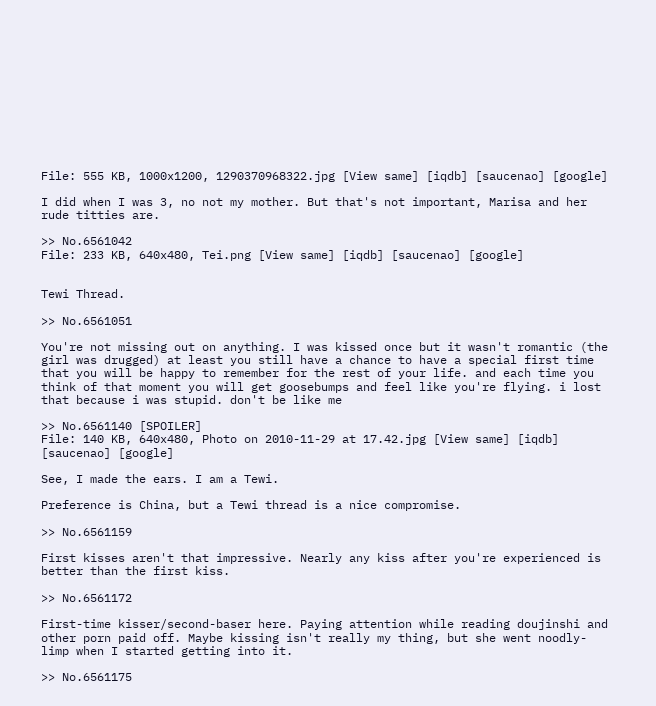File: 555 KB, 1000x1200, 1290370968322.jpg [View same] [iqdb] [saucenao] [google]

I did when I was 3, no not my mother. But that's not important, Marisa and her rude titties are.

>> No.6561042
File: 233 KB, 640x480, Tei.png [View same] [iqdb] [saucenao] [google]


Tewi Thread.

>> No.6561051

You're not missing out on anything. I was kissed once but it wasn't romantic (the girl was drugged) at least you still have a chance to have a special first time that you will be happy to remember for the rest of your life. and each time you think of that moment you will get goosebumps and feel like you're flying. i lost that because i was stupid. don't be like me

>> No.6561140 [SPOILER]
File: 140 KB, 640x480, Photo on 2010-11-29 at 17.42.jpg [View same] [iqdb] [saucenao] [google]

See, I made the ears. I am a Tewi.

Preference is China, but a Tewi thread is a nice compromise.

>> No.6561159

First kisses aren't that impressive. Nearly any kiss after you're experienced is better than the first kiss.

>> No.6561172

First-time kisser/second-baser here. Paying attention while reading doujinshi and other porn paid off. Maybe kissing isn't really my thing, but she went noodly-limp when I started getting into it.

>> No.6561175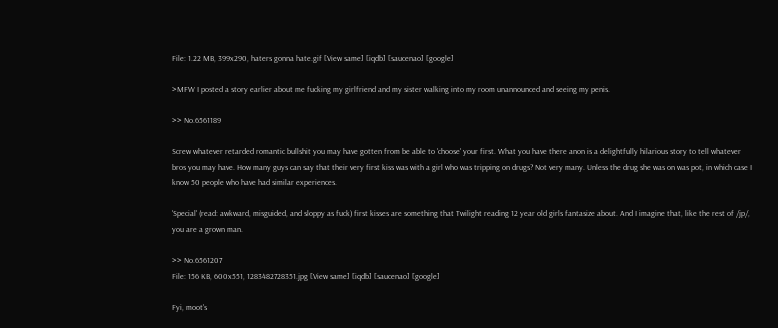File: 1.22 MB, 399x290, haters gonna hate.gif [View same] [iqdb] [saucenao] [google]

>MFW I posted a story earlier about me fucking my girlfriend and my sister walking into my room unannounced and seeing my penis.

>> No.6561189

Screw whatever retarded romantic bullshit you may have gotten from be able to 'choose' your first. What you have there anon is a delightfully hilarious story to tell whatever bros you may have. How many guys can say that their very first kiss was with a girl who was tripping on drugs? Not very many. Unless the drug she was on was pot, in which case I know 50 people who have had similar experiences.

'Special' (read: awkward, misguided, and sloppy as fuck) first kisses are something that Twilight reading 12 year old girls fantasize about. And I imagine that, like the rest of /jp/, you are a grown man.

>> No.6561207
File: 156 KB, 600x551, 1283482728351.jpg [View same] [iqdb] [saucenao] [google]

Fyi, moot's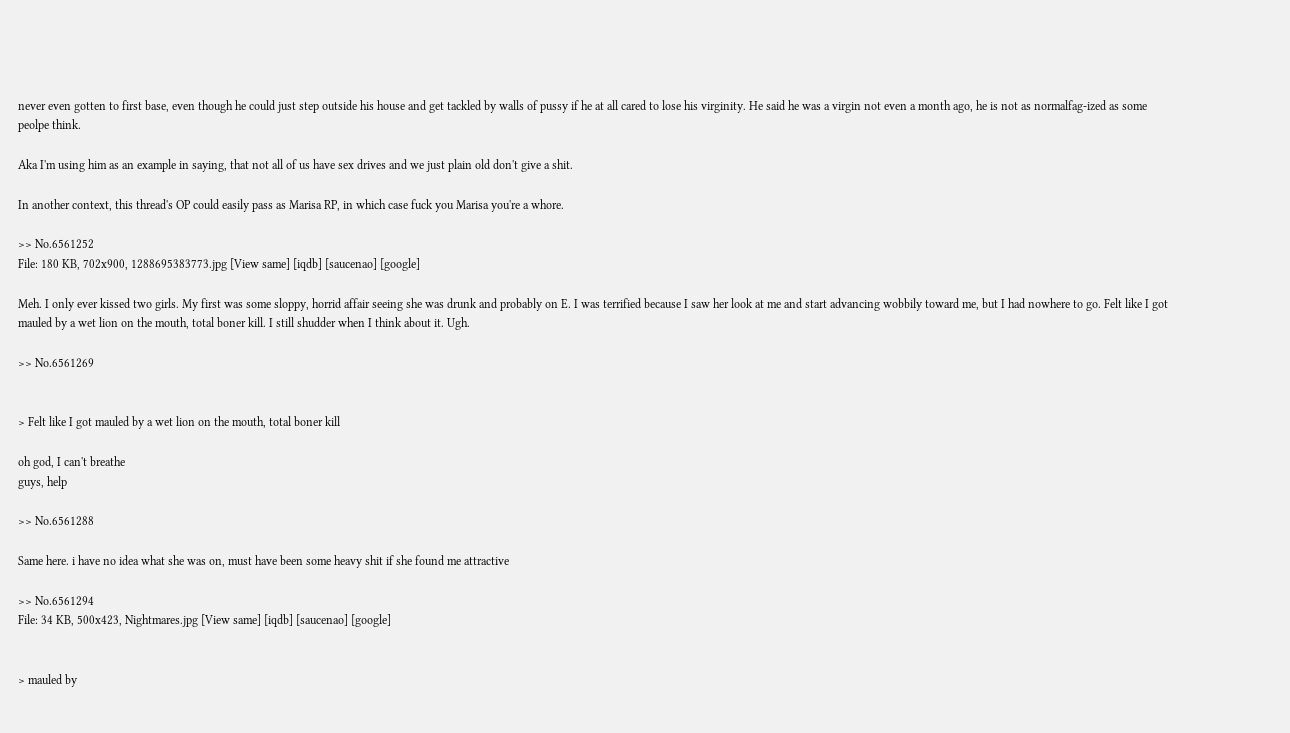never even gotten to first base, even though he could just step outside his house and get tackled by walls of pussy if he at all cared to lose his virginity. He said he was a virgin not even a month ago, he is not as normalfag-ized as some peolpe think.

Aka I'm using him as an example in saying, that not all of us have sex drives and we just plain old don't give a shit.

In another context, this thread's OP could easily pass as Marisa RP, in which case fuck you Marisa you're a whore.

>> No.6561252
File: 180 KB, 702x900, 1288695383773.jpg [View same] [iqdb] [saucenao] [google]

Meh. I only ever kissed two girls. My first was some sloppy, horrid affair seeing she was drunk and probably on E. I was terrified because I saw her look at me and start advancing wobbily toward me, but I had nowhere to go. Felt like I got mauled by a wet lion on the mouth, total boner kill. I still shudder when I think about it. Ugh.

>> No.6561269


> Felt like I got mauled by a wet lion on the mouth, total boner kill

oh god, I can't breathe
guys, help

>> No.6561288

Same here. i have no idea what she was on, must have been some heavy shit if she found me attractive

>> No.6561294
File: 34 KB, 500x423, Nightmares.jpg [View same] [iqdb] [saucenao] [google]


> mauled by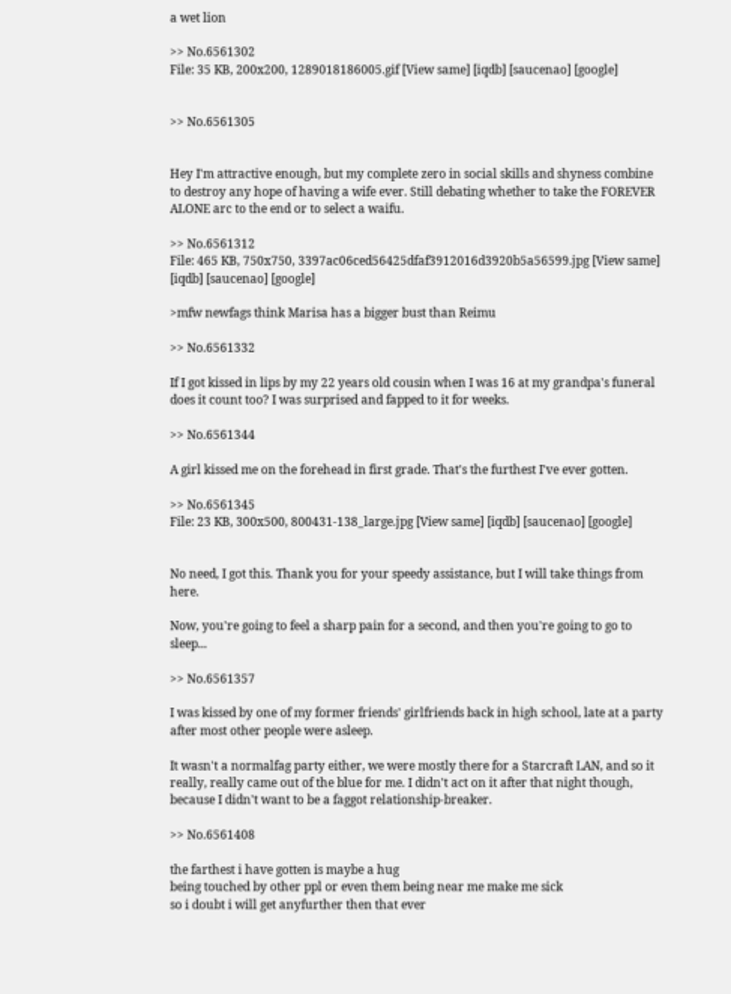a wet lion

>> No.6561302
File: 35 KB, 200x200, 1289018186005.gif [View same] [iqdb] [saucenao] [google]


>> No.6561305


Hey I'm attractive enough, but my complete zero in social skills and shyness combine to destroy any hope of having a wife ever. Still debating whether to take the FOREVER ALONE arc to the end or to select a waifu.

>> No.6561312
File: 465 KB, 750x750, 3397ac06ced56425dfaf3912016d3920b5a56599.jpg [View same] [iqdb] [saucenao] [google]

>mfw newfags think Marisa has a bigger bust than Reimu

>> No.6561332

If I got kissed in lips by my 22 years old cousin when I was 16 at my grandpa's funeral does it count too? I was surprised and fapped to it for weeks.

>> No.6561344

A girl kissed me on the forehead in first grade. That's the furthest I've ever gotten.

>> No.6561345
File: 23 KB, 300x500, 800431-138_large.jpg [View same] [iqdb] [saucenao] [google]


No need, I got this. Thank you for your speedy assistance, but I will take things from here.

Now, you're going to feel a sharp pain for a second, and then you're going to go to sleep...

>> No.6561357

I was kissed by one of my former friends' girlfriends back in high school, late at a party after most other people were asleep.

It wasn't a normalfag party either, we were mostly there for a Starcraft LAN, and so it really, really came out of the blue for me. I didn't act on it after that night though, because I didn't want to be a faggot relationship-breaker.

>> No.6561408

the farthest i have gotten is maybe a hug
being touched by other ppl or even them being near me make me sick
so i doubt i will get anyfurther then that ever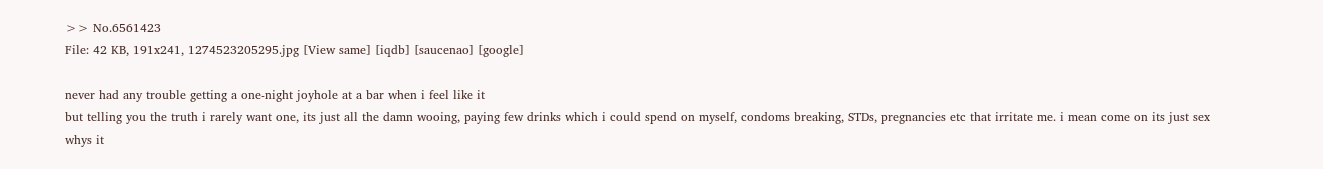>> No.6561423
File: 42 KB, 191x241, 1274523205295.jpg [View same] [iqdb] [saucenao] [google]

never had any trouble getting a one-night joyhole at a bar when i feel like it
but telling you the truth i rarely want one, its just all the damn wooing, paying few drinks which i could spend on myself, condoms breaking, STDs, pregnancies etc that irritate me. i mean come on its just sex whys it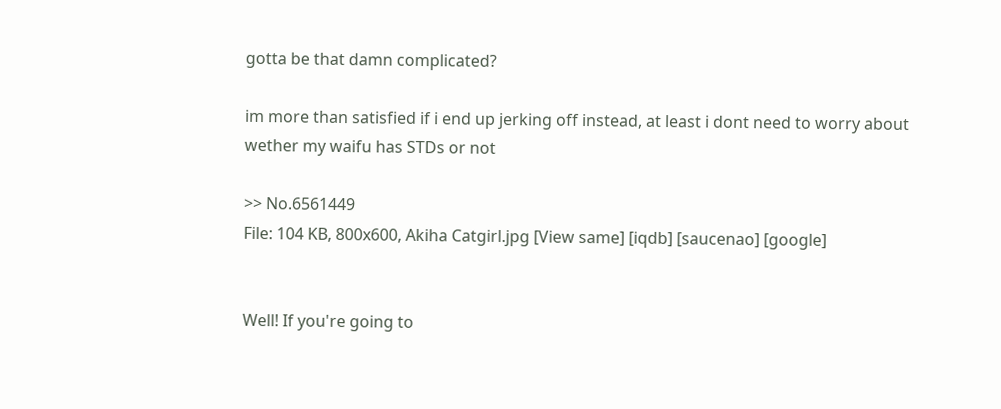gotta be that damn complicated?

im more than satisfied if i end up jerking off instead, at least i dont need to worry about wether my waifu has STDs or not

>> No.6561449
File: 104 KB, 800x600, Akiha Catgirl.jpg [View same] [iqdb] [saucenao] [google]


Well! If you're going to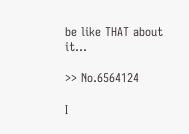be like THAT about it...

>> No.6564124

I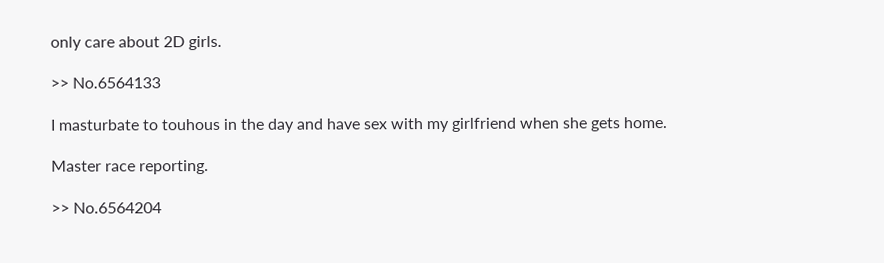only care about 2D girls.

>> No.6564133

I masturbate to touhous in the day and have sex with my girlfriend when she gets home.

Master race reporting.

>> No.6564204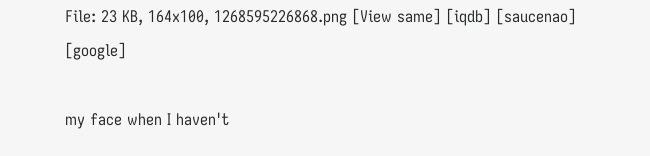File: 23 KB, 164x100, 1268595226868.png [View same] [iqdb] [saucenao] [google]

my face when I haven't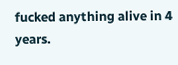fucked anything alive in 4 years.